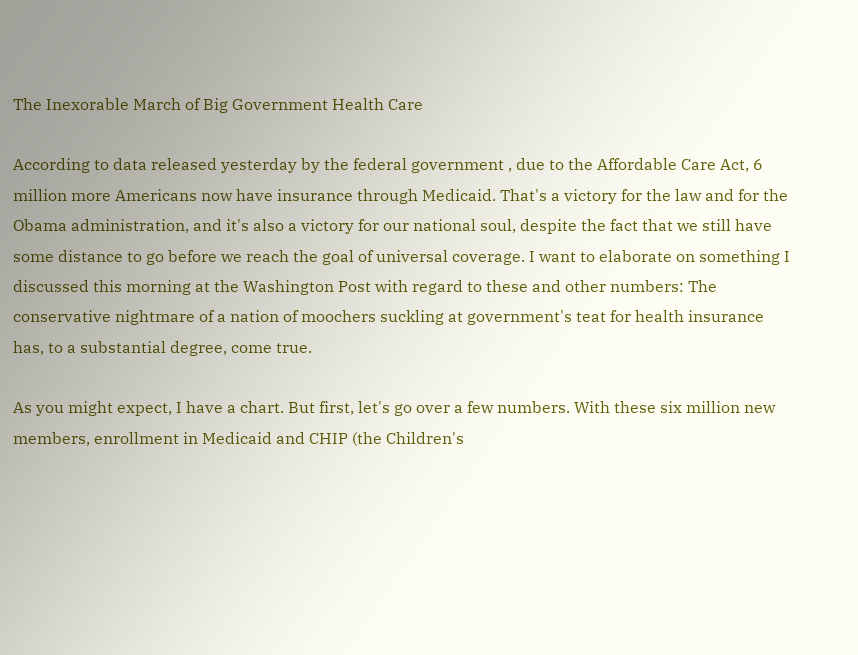The Inexorable March of Big Government Health Care

According to data released yesterday by the federal government , due to the Affordable Care Act, 6 million more Americans now have insurance through Medicaid. That's a victory for the law and for the Obama administration, and it's also a victory for our national soul, despite the fact that we still have some distance to go before we reach the goal of universal coverage. I want to elaborate on something I discussed this morning at the Washington Post with regard to these and other numbers: The conservative nightmare of a nation of moochers suckling at government's teat for health insurance has, to a substantial degree, come true.

As you might expect, I have a chart. But first, let's go over a few numbers. With these six million new members, enrollment in Medicaid and CHIP (the Children's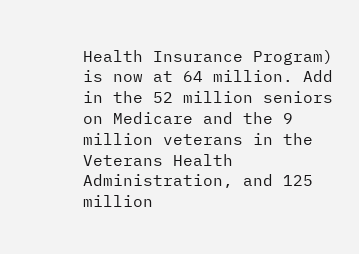Health Insurance Program) is now at 64 million. Add in the 52 million seniors on Medicare and the 9 million veterans in the Veterans Health Administration, and 125 million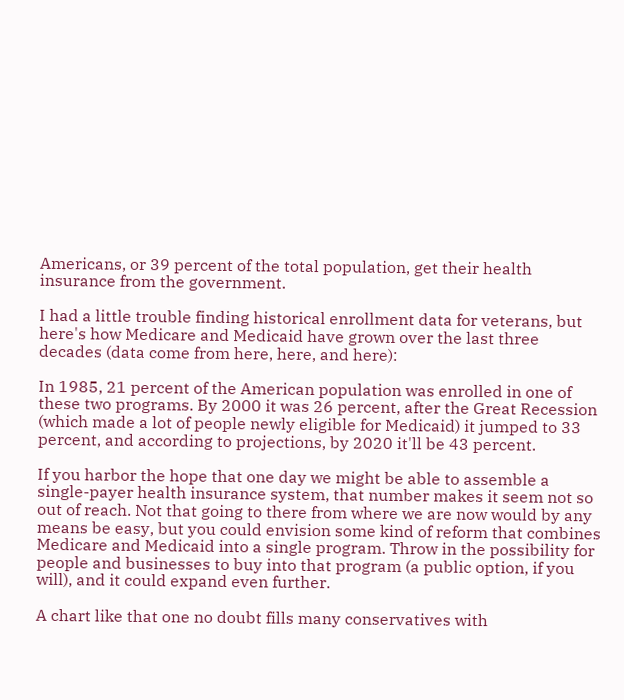Americans, or 39 percent of the total population, get their health insurance from the government.

I had a little trouble finding historical enrollment data for veterans, but here's how Medicare and Medicaid have grown over the last three decades (data come from here, here, and here):

In 1985, 21 percent of the American population was enrolled in one of these two programs. By 2000 it was 26 percent, after the Great Recession (which made a lot of people newly eligible for Medicaid) it jumped to 33 percent, and according to projections, by 2020 it'll be 43 percent.

If you harbor the hope that one day we might be able to assemble a single-payer health insurance system, that number makes it seem not so out of reach. Not that going to there from where we are now would by any means be easy, but you could envision some kind of reform that combines Medicare and Medicaid into a single program. Throw in the possibility for people and businesses to buy into that program (a public option, if you will), and it could expand even further.

A chart like that one no doubt fills many conservatives with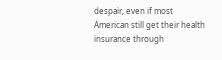despair, even if most American still get their health insurance through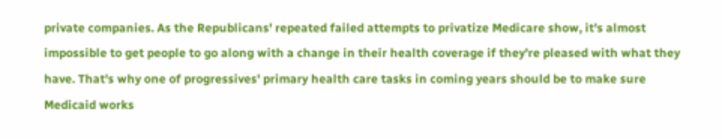private companies. As the Republicans' repeated failed attempts to privatize Medicare show, it's almost impossible to get people to go along with a change in their health coverage if they're pleased with what they have. That's why one of progressives' primary health care tasks in coming years should be to make sure Medicaid works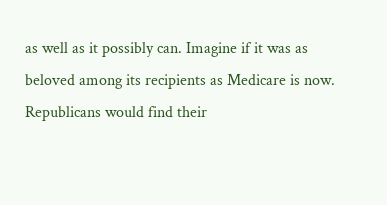as well as it possibly can. Imagine if it was as beloved among its recipients as Medicare is now. Republicans would find their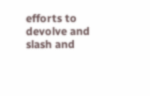efforts to devolve and slash and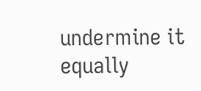undermine it equally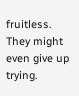fruitless. They might even give up trying.